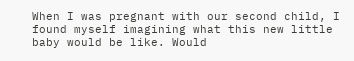When I was pregnant with our second child, I found myself imagining what this new little baby would be like. Would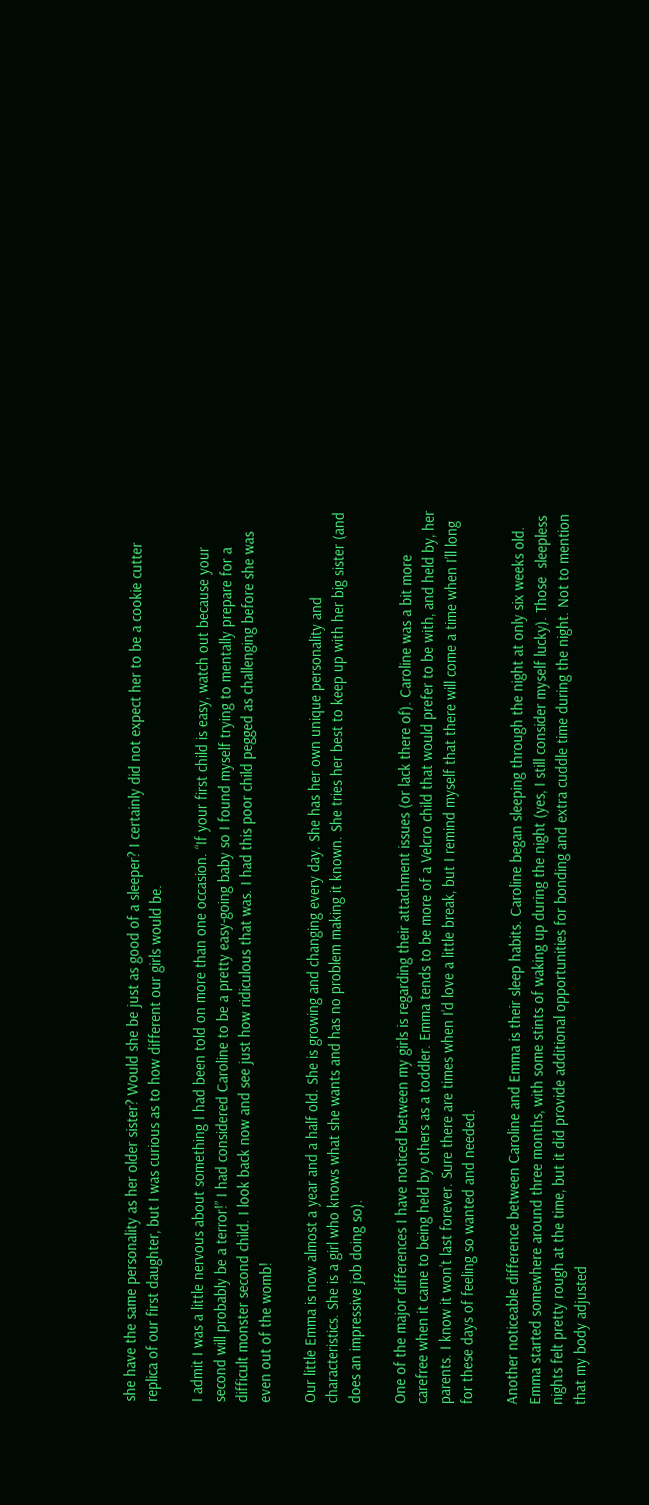she have the same personality as her older sister? Would she be just as good of a sleeper? I certainly did not expect her to be a cookie cutter replica of our first daughter, but I was curious as to how different our girls would be.

I admit I was a little nervous about something I had been told on more than one occasion. “If your first child is easy, watch out because your second will probably be a terror!” I had considered Caroline to be a pretty easy-going baby so I found myself trying to mentally prepare for a  difficult monster second child. I look back now and see just how ridiculous that was. I had this poor child pegged as challenging before she was even out of the womb!

Our little Emma is now almost a year and a half old. She is growing and changing every day. She has her own unique personality and characteristics. She is a girl who knows what she wants and has no problem making it known. She tries her best to keep up with her big sister (and does an impressive job doing so).

One of the major differences I have noticed between my girls is regarding their attachment issues (or lack there of). Caroline was a bit more carefree when it came to being held by others as a toddler. Emma tends to be more of a Velcro child that would prefer to be with, and held by, her parents. I know it won’t last forever. Sure there are times when I’d love a little break, but I remind myself that there will come a time when I’ll long for these days of feeling so wanted and needed.

Another noticeable difference between Caroline and Emma is their sleep habits. Caroline began sleeping through the night at only six weeks old. Emma started somewhere around three months, with some stints of waking up during the night (yes, I still consider myself lucky). Those  sleepless nights felt pretty rough at the time, but it did provide additional opportunities for bonding and extra cuddle time during the night. Not to mention that my body adjusted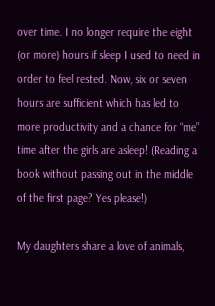over time. I no longer require the eight (or more) hours if sleep I used to need in order to feel rested. Now, six or seven hours are sufficient which has led to more productivity and a chance for “me” time after the girls are asleep! (Reading a book without passing out in the middle of the first page? Yes please!)

My daughters share a love of animals,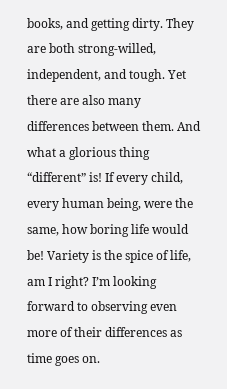books, and getting dirty. They are both strong-willed, independent, and tough. Yet there are also many differences between them. And what a glorious thing “different” is! If every child, every human being, were the same, how boring life would be! Variety is the spice of life, am I right? I’m looking forward to observing even more of their differences as time goes on.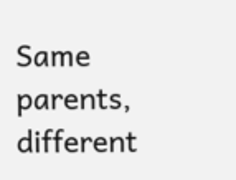Same parents, different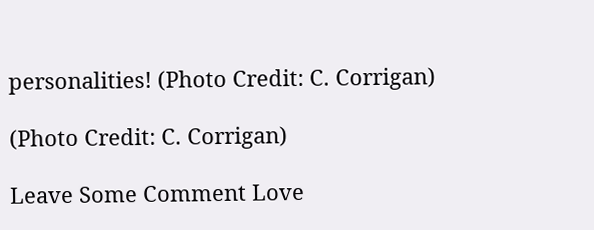personalities! (Photo Credit: C. Corrigan)

(Photo Credit: C. Corrigan)

Leave Some Comment Love